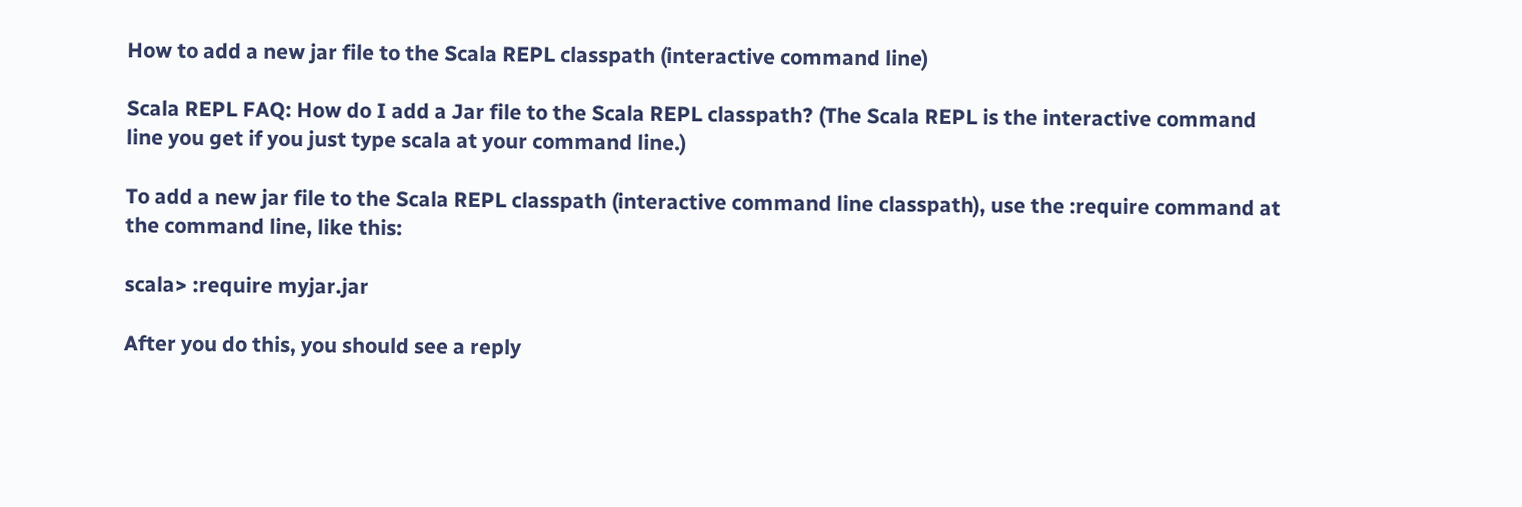How to add a new jar file to the Scala REPL classpath (interactive command line)

Scala REPL FAQ: How do I add a Jar file to the Scala REPL classpath? (The Scala REPL is the interactive command line you get if you just type scala at your command line.)

To add a new jar file to the Scala REPL classpath (interactive command line classpath), use the :require command at the command line, like this:

scala> :require myjar.jar

After you do this, you should see a reply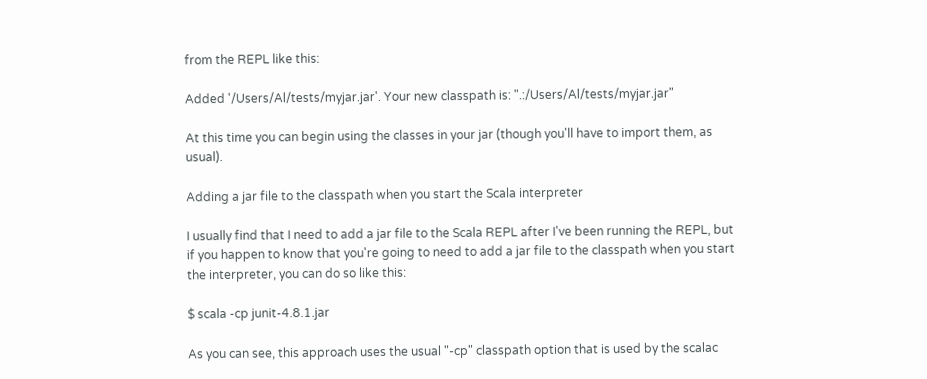from the REPL like this:

Added '/Users/Al/tests/myjar.jar'. Your new classpath is: ".:/Users/Al/tests/myjar.jar"

At this time you can begin using the classes in your jar (though you'll have to import them, as usual).

Adding a jar file to the classpath when you start the Scala interpreter

I usually find that I need to add a jar file to the Scala REPL after I've been running the REPL, but if you happen to know that you're going to need to add a jar file to the classpath when you start the interpreter, you can do so like this:

$ scala -cp junit-4.8.1.jar

As you can see, this approach uses the usual "-cp" classpath option that is used by the scalac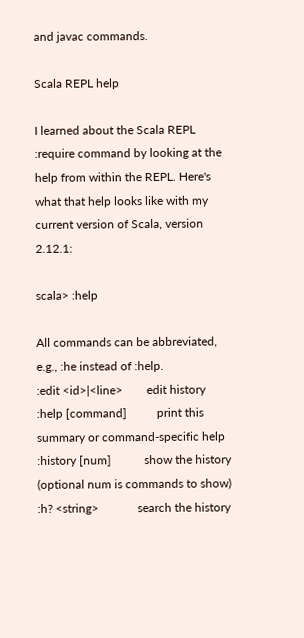and javac commands.

Scala REPL help

I learned about the Scala REPL :require command by looking at the help from within the REPL. Here's what that help looks like with my current version of Scala, version 2.12.1:

scala> :help

All commands can be abbreviated, e.g., :he instead of :help.
:edit <id>|<line>        edit history
:help [command]          print this summary or command-specific help
:history [num]           show the history (optional num is commands to show)
:h? <string>             search the history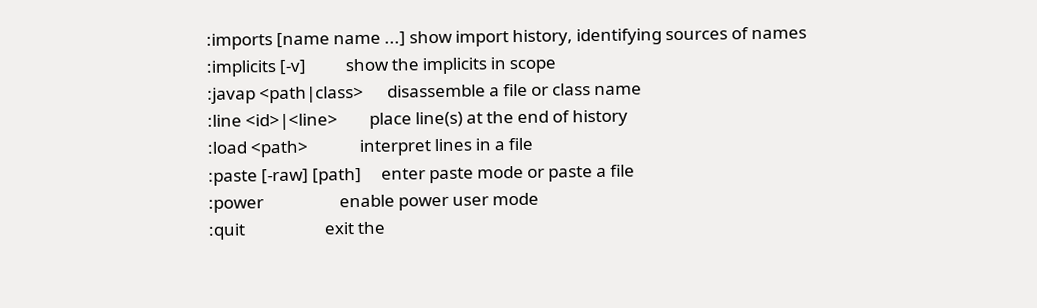:imports [name name ...] show import history, identifying sources of names
:implicits [-v]          show the implicits in scope
:javap <path|class>      disassemble a file or class name
:line <id>|<line>        place line(s) at the end of history
:load <path>             interpret lines in a file
:paste [-raw] [path]     enter paste mode or paste a file
:power                   enable power user mode
:quit                    exit the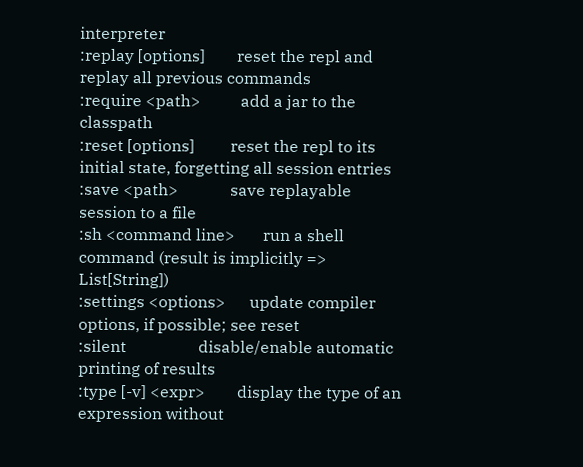interpreter
:replay [options]        reset the repl and replay all previous commands
:require <path>          add a jar to the classpath
:reset [options]         reset the repl to its initial state, forgetting all session entries
:save <path>             save replayable session to a file
:sh <command line>       run a shell command (result is implicitly => List[String])
:settings <options>      update compiler options, if possible; see reset
:silent                  disable/enable automatic printing of results
:type [-v] <expr>        display the type of an expression without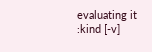evaluating it
:kind [-v]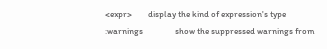<expr>        display the kind of expression's type
:warnings                show the suppressed warnings from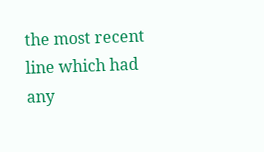the most recent line which had any